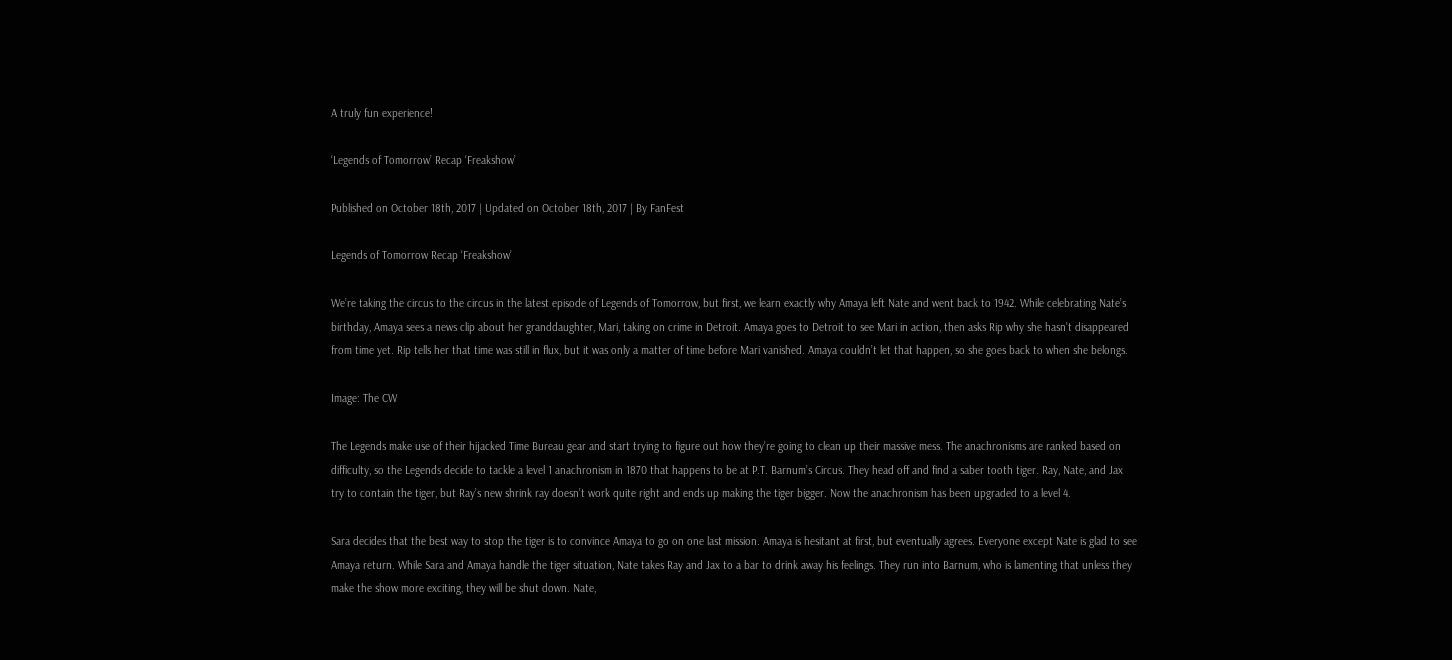A truly fun experience!

‘Legends of Tomorrow’ Recap ‘Freakshow’

Published on October 18th, 2017 | Updated on October 18th, 2017 | By FanFest

Legends of Tomorrow Recap ‘Freakshow’

We’re taking the circus to the circus in the latest episode of Legends of Tomorrow, but first, we learn exactly why Amaya left Nate and went back to 1942. While celebrating Nate’s birthday, Amaya sees a news clip about her granddaughter, Mari, taking on crime in Detroit. Amaya goes to Detroit to see Mari in action, then asks Rip why she hasn’t disappeared from time yet. Rip tells her that time was still in flux, but it was only a matter of time before Mari vanished. Amaya couldn’t let that happen, so she goes back to when she belongs.

Image: The CW

The Legends make use of their hijacked Time Bureau gear and start trying to figure out how they’re going to clean up their massive mess. The anachronisms are ranked based on difficulty, so the Legends decide to tackle a level 1 anachronism in 1870 that happens to be at P.T. Barnum’s Circus. They head off and find a saber tooth tiger. Ray, Nate, and Jax try to contain the tiger, but Ray’s new shrink ray doesn’t work quite right and ends up making the tiger bigger. Now the anachronism has been upgraded to a level 4.

Sara decides that the best way to stop the tiger is to convince Amaya to go on one last mission. Amaya is hesitant at first, but eventually agrees. Everyone except Nate is glad to see Amaya return. While Sara and Amaya handle the tiger situation, Nate takes Ray and Jax to a bar to drink away his feelings. They run into Barnum, who is lamenting that unless they make the show more exciting, they will be shut down. Nate,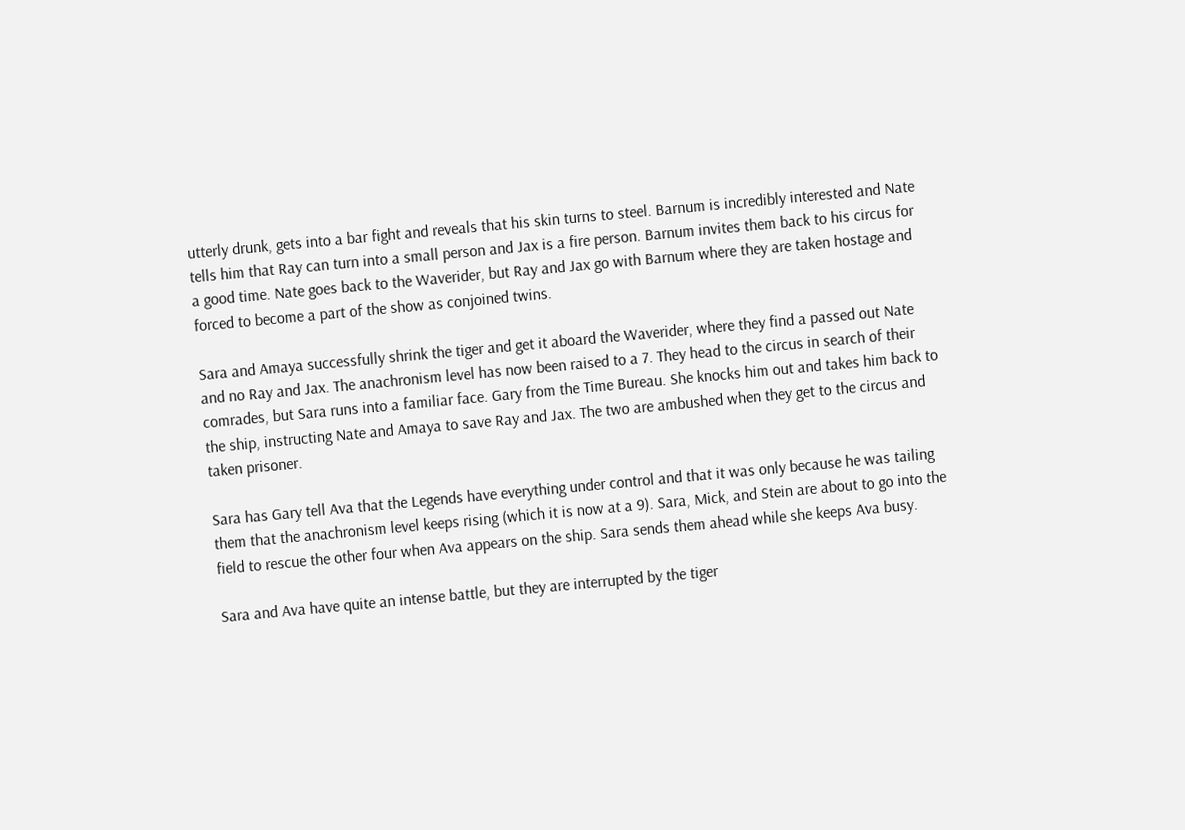utterly drunk, gets into a bar fight and reveals that his skin turns to steel. Barnum is incredibly interested and Nate tells him that Ray can turn into a small person and Jax is a fire person. Barnum invites them back to his circus for a good time. Nate goes back to the Waverider, but Ray and Jax go with Barnum where they are taken hostage and forced to become a part of the show as conjoined twins.

Sara and Amaya successfully shrink the tiger and get it aboard the Waverider, where they find a passed out Nate and no Ray and Jax. The anachronism level has now been raised to a 7. They head to the circus in search of their comrades, but Sara runs into a familiar face. Gary from the Time Bureau. She knocks him out and takes him back to the ship, instructing Nate and Amaya to save Ray and Jax. The two are ambushed when they get to the circus and taken prisoner.

Sara has Gary tell Ava that the Legends have everything under control and that it was only because he was tailing them that the anachronism level keeps rising (which it is now at a 9). Sara, Mick, and Stein are about to go into the field to rescue the other four when Ava appears on the ship. Sara sends them ahead while she keeps Ava busy.

Sara and Ava have quite an intense battle, but they are interrupted by the tiger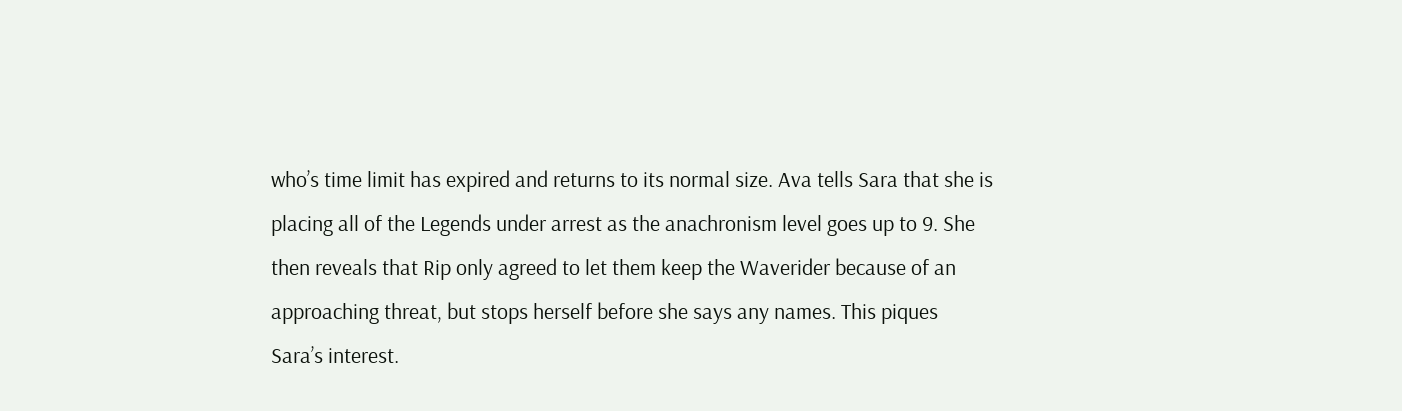who’s time limit has expired and returns to its normal size. Ava tells Sara that she is placing all of the Legends under arrest as the anachronism level goes up to 9. She then reveals that Rip only agreed to let them keep the Waverider because of an approaching threat, but stops herself before she says any names. This piques Sara’s interest.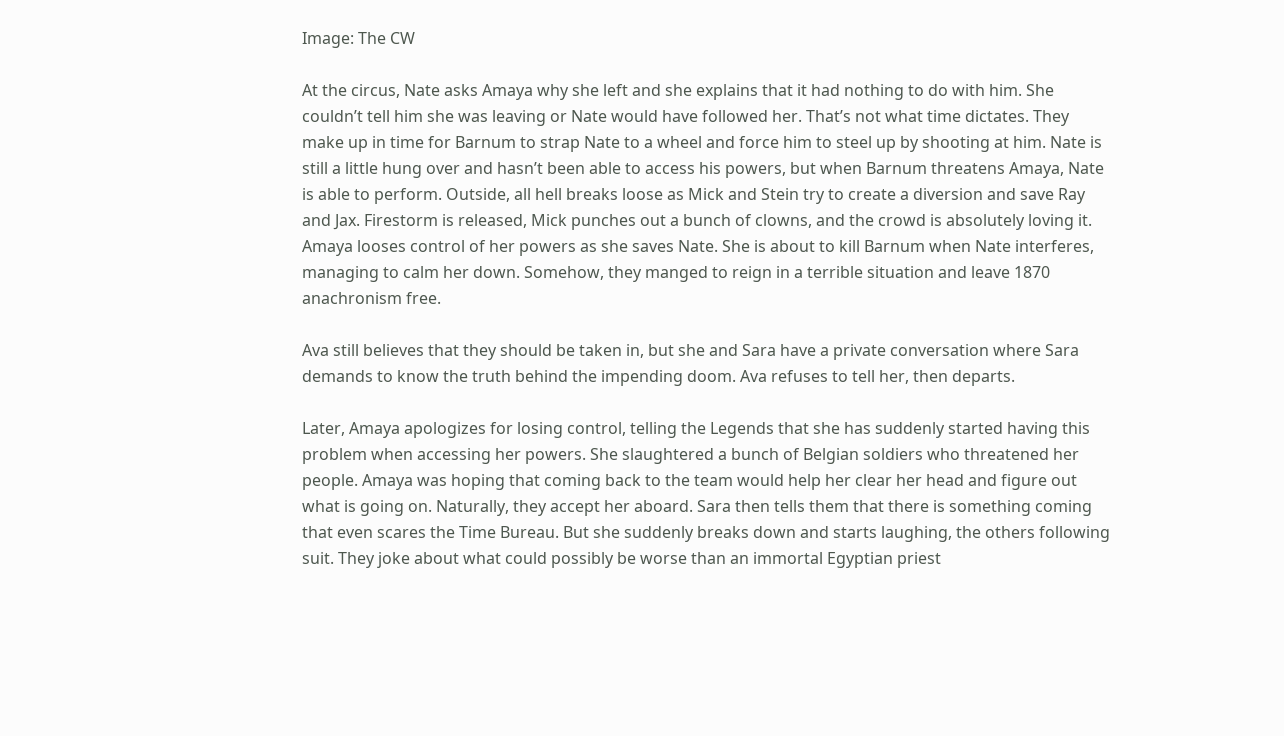Image: The CW

At the circus, Nate asks Amaya why she left and she explains that it had nothing to do with him. She couldn’t tell him she was leaving or Nate would have followed her. That’s not what time dictates. They make up in time for Barnum to strap Nate to a wheel and force him to steel up by shooting at him. Nate is still a little hung over and hasn’t been able to access his powers, but when Barnum threatens Amaya, Nate is able to perform. Outside, all hell breaks loose as Mick and Stein try to create a diversion and save Ray and Jax. Firestorm is released, Mick punches out a bunch of clowns, and the crowd is absolutely loving it. Amaya looses control of her powers as she saves Nate. She is about to kill Barnum when Nate interferes, managing to calm her down. Somehow, they manged to reign in a terrible situation and leave 1870 anachronism free.

Ava still believes that they should be taken in, but she and Sara have a private conversation where Sara demands to know the truth behind the impending doom. Ava refuses to tell her, then departs.

Later, Amaya apologizes for losing control, telling the Legends that she has suddenly started having this problem when accessing her powers. She slaughtered a bunch of Belgian soldiers who threatened her people. Amaya was hoping that coming back to the team would help her clear her head and figure out what is going on. Naturally, they accept her aboard. Sara then tells them that there is something coming that even scares the Time Bureau. But she suddenly breaks down and starts laughing, the others following suit. They joke about what could possibly be worse than an immortal Egyptian priest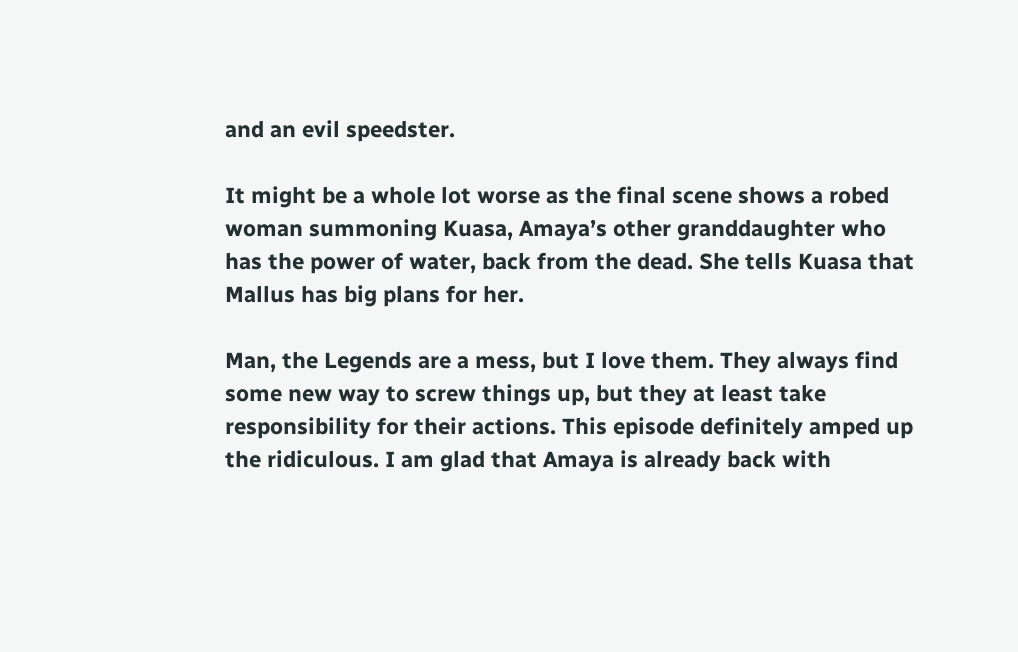and an evil speedster.

It might be a whole lot worse as the final scene shows a robed woman summoning Kuasa, Amaya’s other granddaughter who has the power of water, back from the dead. She tells Kuasa that Mallus has big plans for her.

Man, the Legends are a mess, but I love them. They always find some new way to screw things up, but they at least take responsibility for their actions. This episode definitely amped up the ridiculous. I am glad that Amaya is already back with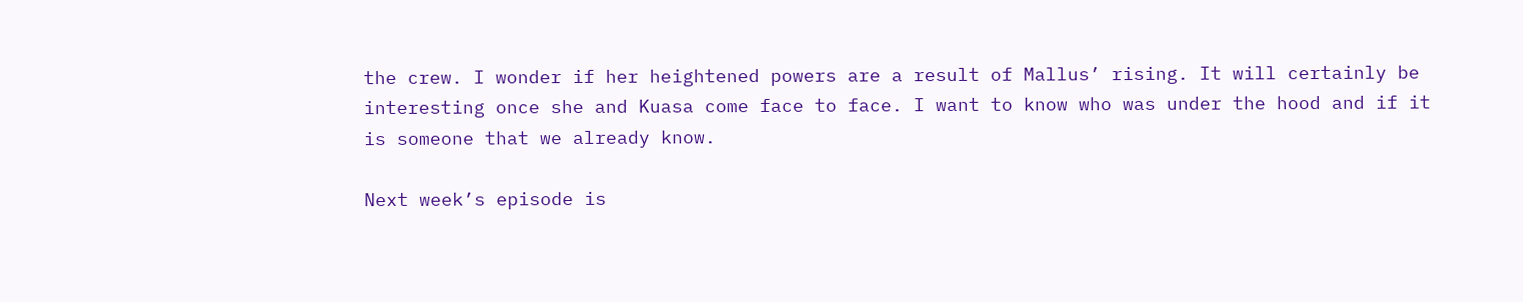the crew. I wonder if her heightened powers are a result of Mallus’ rising. It will certainly be interesting once she and Kuasa come face to face. I want to know who was under the hood and if it is someone that we already know.

Next week’s episode is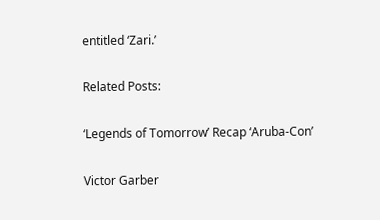entitled ‘Zari.’

Related Posts:

‘Legends of Tomorrow’ Recap ‘Aruba-Con’

Victor Garber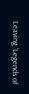Leaving ‘Legends of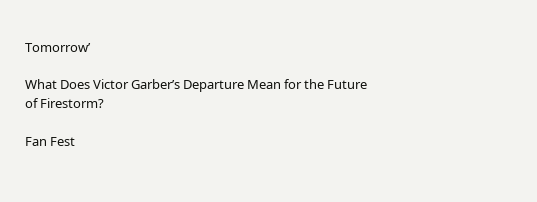Tomorrow’

What Does Victor Garber’s Departure Mean for the Future of Firestorm?

Fan Fest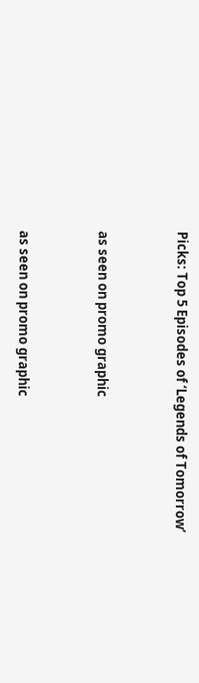Picks: Top 5 Episodes of ‘Legends of Tomorrow’


as seen on promo graphic


as seen on promo graphic